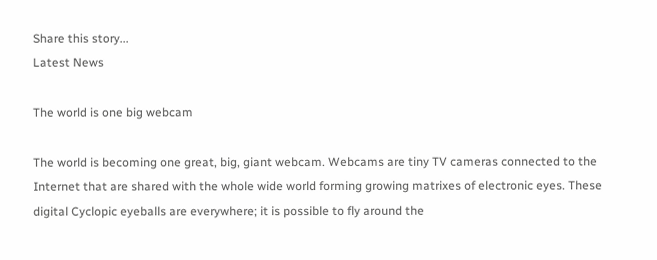Share this story...
Latest News

The world is one big webcam

The world is becoming one great, big, giant webcam. Webcams are tiny TV cameras connected to the Internet that are shared with the whole wide world forming growing matrixes of electronic eyes. These digital Cyclopic eyeballs are everywhere; it is possible to fly around the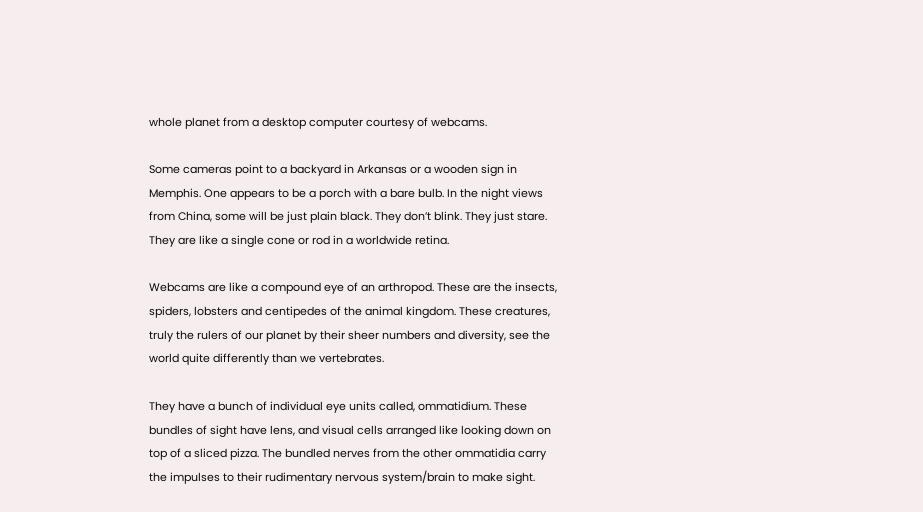whole planet from a desktop computer courtesy of webcams.

Some cameras point to a backyard in Arkansas or a wooden sign in Memphis. One appears to be a porch with a bare bulb. In the night views from China, some will be just plain black. They don’t blink. They just stare. They are like a single cone or rod in a worldwide retina.

Webcams are like a compound eye of an arthropod. These are the insects, spiders, lobsters and centipedes of the animal kingdom. These creatures, truly the rulers of our planet by their sheer numbers and diversity, see the world quite differently than we vertebrates.

They have a bunch of individual eye units called, ommatidium. These bundles of sight have lens, and visual cells arranged like looking down on top of a sliced pizza. The bundled nerves from the other ommatidia carry the impulses to their rudimentary nervous system/brain to make sight.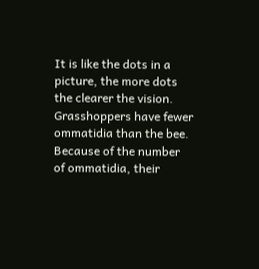It is like the dots in a picture, the more dots the clearer the vision. Grasshoppers have fewer ommatidia than the bee. Because of the number of ommatidia, their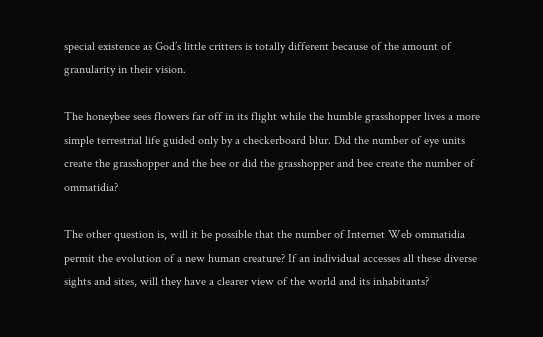special existence as God’s little critters is totally different because of the amount of granularity in their vision.

The honeybee sees flowers far off in its flight while the humble grasshopper lives a more simple terrestrial life guided only by a checkerboard blur. Did the number of eye units create the grasshopper and the bee or did the grasshopper and bee create the number of ommatidia?

The other question is, will it be possible that the number of Internet Web ommatidia permit the evolution of a new human creature? If an individual accesses all these diverse sights and sites, will they have a clearer view of the world and its inhabitants?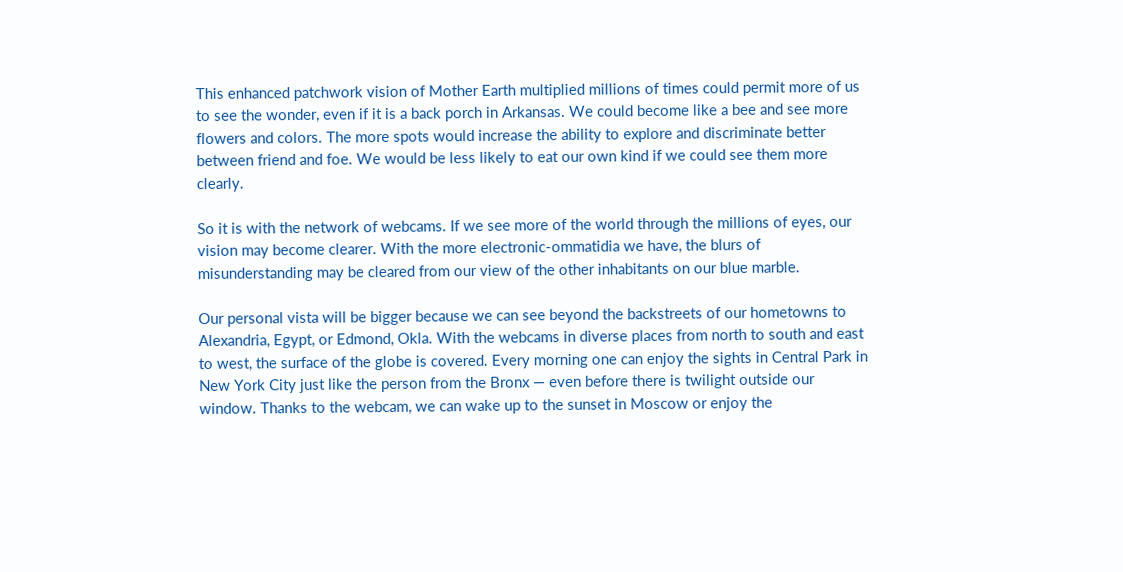This enhanced patchwork vision of Mother Earth multiplied millions of times could permit more of us to see the wonder, even if it is a back porch in Arkansas. We could become like a bee and see more flowers and colors. The more spots would increase the ability to explore and discriminate better between friend and foe. We would be less likely to eat our own kind if we could see them more clearly.

So it is with the network of webcams. If we see more of the world through the millions of eyes, our vision may become clearer. With the more electronic-ommatidia we have, the blurs of misunderstanding may be cleared from our view of the other inhabitants on our blue marble.

Our personal vista will be bigger because we can see beyond the backstreets of our hometowns to Alexandria, Egypt, or Edmond, Okla. With the webcams in diverse places from north to south and east to west, the surface of the globe is covered. Every morning one can enjoy the sights in Central Park in New York City just like the person from the Bronx — even before there is twilight outside our window. Thanks to the webcam, we can wake up to the sunset in Moscow or enjoy the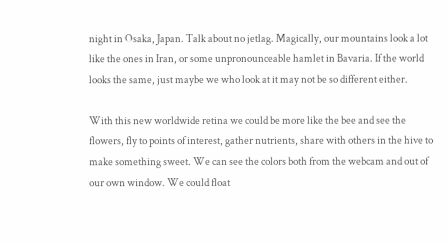night in Osaka, Japan. Talk about no jetlag. Magically, our mountains look a lot like the ones in Iran, or some unpronounceable hamlet in Bavaria. If the world looks the same, just maybe we who look at it may not be so different either.

With this new worldwide retina we could be more like the bee and see the flowers, fly to points of interest, gather nutrients, share with others in the hive to make something sweet. We can see the colors both from the webcam and out of our own window. We could float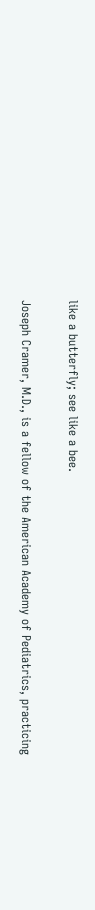like a butterfly; see like a bee.

Joseph Cramer, M.D., is a fellow of the American Academy of Pediatrics, practicing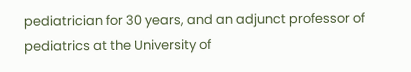pediatrician for 30 years, and an adjunct professor of pediatrics at the University of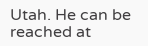Utah. He can be reached at